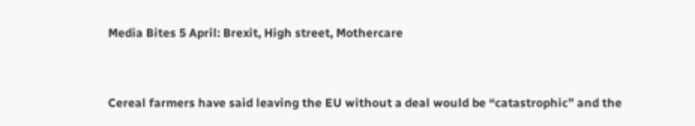Media Bites 5 April: Brexit, High street, Mothercare


Cereal farmers have said leaving the EU without a deal would be “catastrophic” and the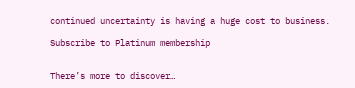continued uncertainty is having a huge cost to business.

Subscribe to Platinum membership


There’s more to discover…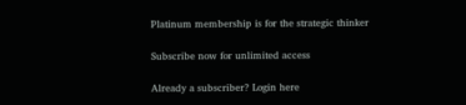Platinum membership is for the strategic thinker

Subscribe now for unlimited access

Already a subscriber? Login here